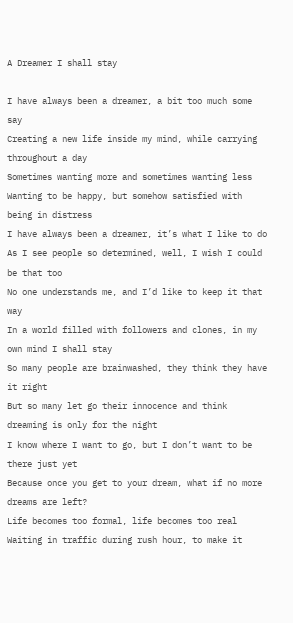A Dreamer I shall stay

I have always been a dreamer, a bit too much some say
Creating a new life inside my mind, while carrying throughout a day
Sometimes wanting more and sometimes wanting less
Wanting to be happy, but somehow satisfied with being in distress
I have always been a dreamer, it’s what I like to do
As I see people so determined, well, I wish I could be that too
No one understands me, and I’d like to keep it that way
In a world filled with followers and clones, in my own mind I shall stay
So many people are brainwashed, they think they have it right
But so many let go their innocence and think dreaming is only for the night
I know where I want to go, but I don’t want to be there just yet
Because once you get to your dream, what if no more dreams are left?
Life becomes too formal, life becomes too real
Waiting in traffic during rush hour, to make it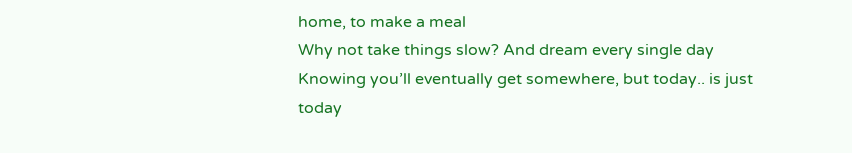home, to make a meal
Why not take things slow? And dream every single day
Knowing you’ll eventually get somewhere, but today.. is just today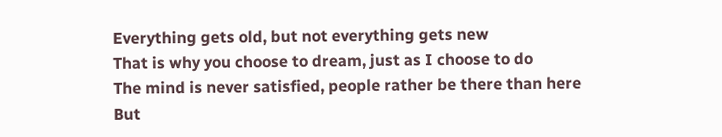Everything gets old, but not everything gets new
That is why you choose to dream, just as I choose to do
The mind is never satisfied, people rather be there than here
But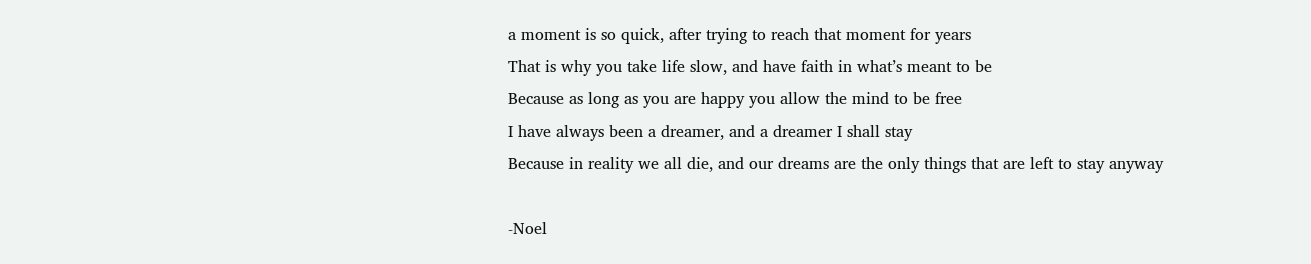a moment is so quick, after trying to reach that moment for years
That is why you take life slow, and have faith in what’s meant to be
Because as long as you are happy you allow the mind to be free
I have always been a dreamer, and a dreamer I shall stay
Because in reality we all die, and our dreams are the only things that are left to stay anyway

-Noel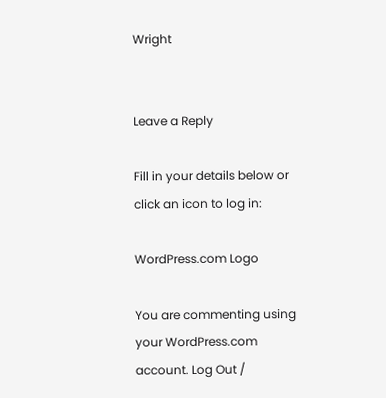Wright


Leave a Reply

Fill in your details below or click an icon to log in:

WordPress.com Logo

You are commenting using your WordPress.com account. Log Out /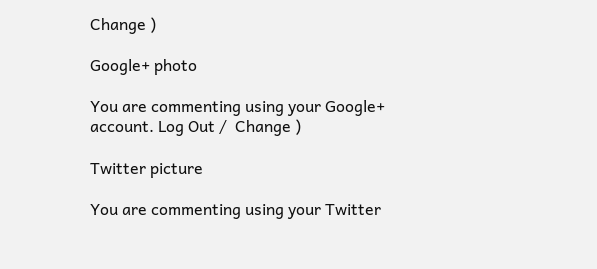Change )

Google+ photo

You are commenting using your Google+ account. Log Out /  Change )

Twitter picture

You are commenting using your Twitter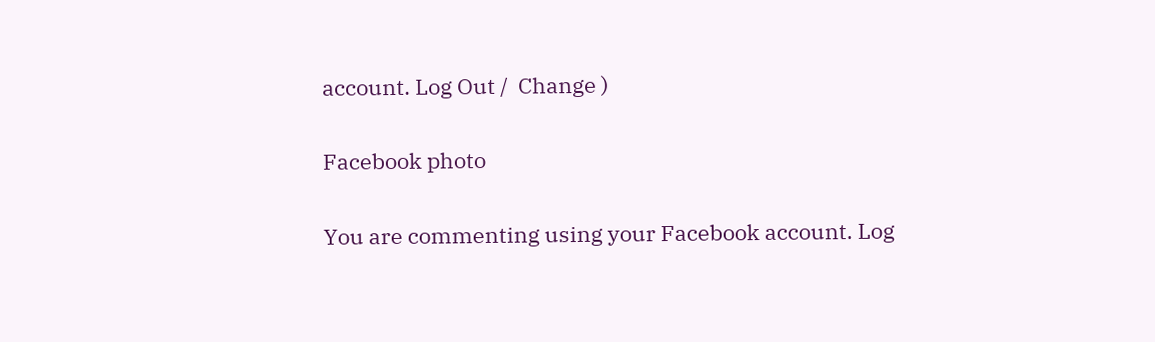account. Log Out /  Change )

Facebook photo

You are commenting using your Facebook account. Log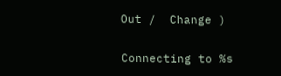Out /  Change )


Connecting to %s